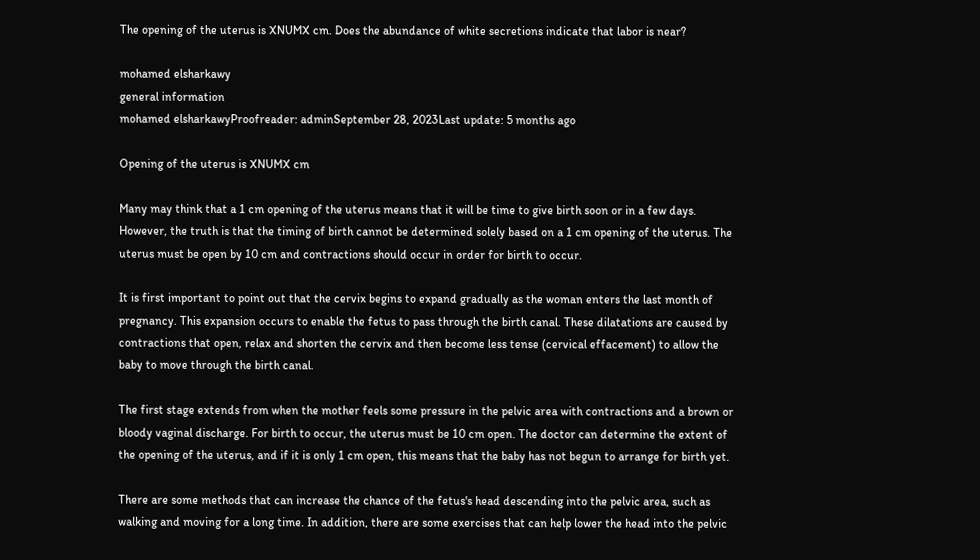The opening of the uterus is XNUMX cm. Does the abundance of white secretions indicate that labor is near?

mohamed elsharkawy
general information
mohamed elsharkawyProofreader: adminSeptember 28, 2023Last update: 5 months ago

Opening of the uterus is XNUMX cm

Many may think that a 1 cm opening of the uterus means that it will be time to give birth soon or in a few days. However, the truth is that the timing of birth cannot be determined solely based on a 1 cm opening of the uterus. The uterus must be open by 10 cm and contractions should occur in order for birth to occur.

It is first important to point out that the cervix begins to expand gradually as the woman enters the last month of pregnancy. This expansion occurs to enable the fetus to pass through the birth canal. These dilatations are caused by contractions that open, relax and shorten the cervix and then become less tense (cervical effacement) to allow the baby to move through the birth canal.

The first stage extends from when the mother feels some pressure in the pelvic area with contractions and a brown or bloody vaginal discharge. For birth to occur, the uterus must be 10 cm open. The doctor can determine the extent of the opening of the uterus, and if it is only 1 cm open, this means that the baby has not begun to arrange for birth yet.

There are some methods that can increase the chance of the fetus's head descending into the pelvic area, such as walking and moving for a long time. In addition, there are some exercises that can help lower the head into the pelvic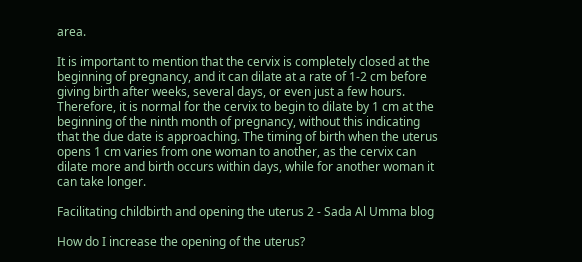area.

It is important to mention that the cervix is completely closed at the beginning of pregnancy, and it can dilate at a rate of 1-2 cm before giving birth after weeks, several days, or even just a few hours. Therefore, it is normal for the cervix to begin to dilate by 1 cm at the beginning of the ninth month of pregnancy, without this indicating that the due date is approaching. The timing of birth when the uterus opens 1 cm varies from one woman to another, as the cervix can dilate more and birth occurs within days, while for another woman it can take longer.

Facilitating childbirth and opening the uterus 2 - Sada Al Umma blog

How do I increase the opening of the uterus?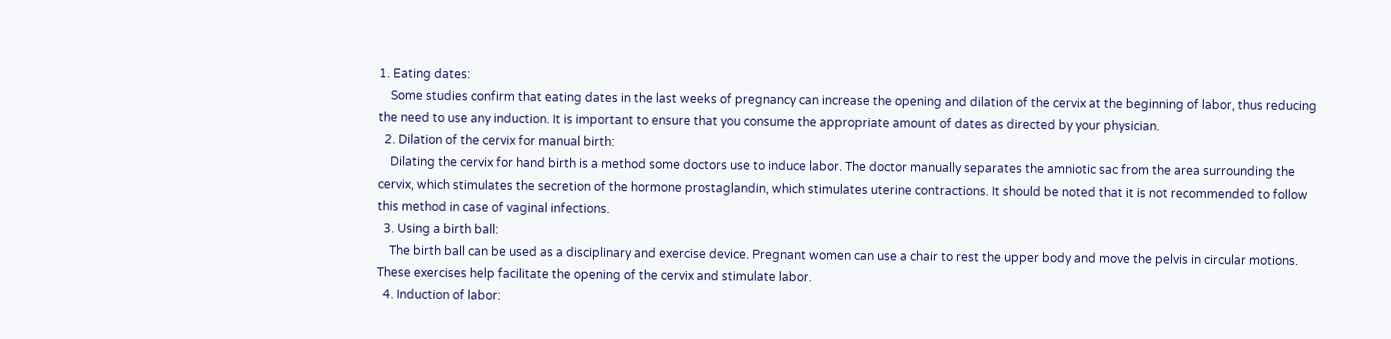1. Eating dates:
    Some studies confirm that eating dates in the last weeks of pregnancy can increase the opening and dilation of the cervix at the beginning of labor, thus reducing the need to use any induction. It is important to ensure that you consume the appropriate amount of dates as directed by your physician.
  2. Dilation of the cervix for manual birth:
    Dilating the cervix for hand birth is a method some doctors use to induce labor. The doctor manually separates the amniotic sac from the area surrounding the cervix, which stimulates the secretion of the hormone prostaglandin, which stimulates uterine contractions. It should be noted that it is not recommended to follow this method in case of vaginal infections.
  3. Using a birth ball:
    The birth ball can be used as a disciplinary and exercise device. Pregnant women can use a chair to rest the upper body and move the pelvis in circular motions. These exercises help facilitate the opening of the cervix and stimulate labor.
  4. Induction of labor: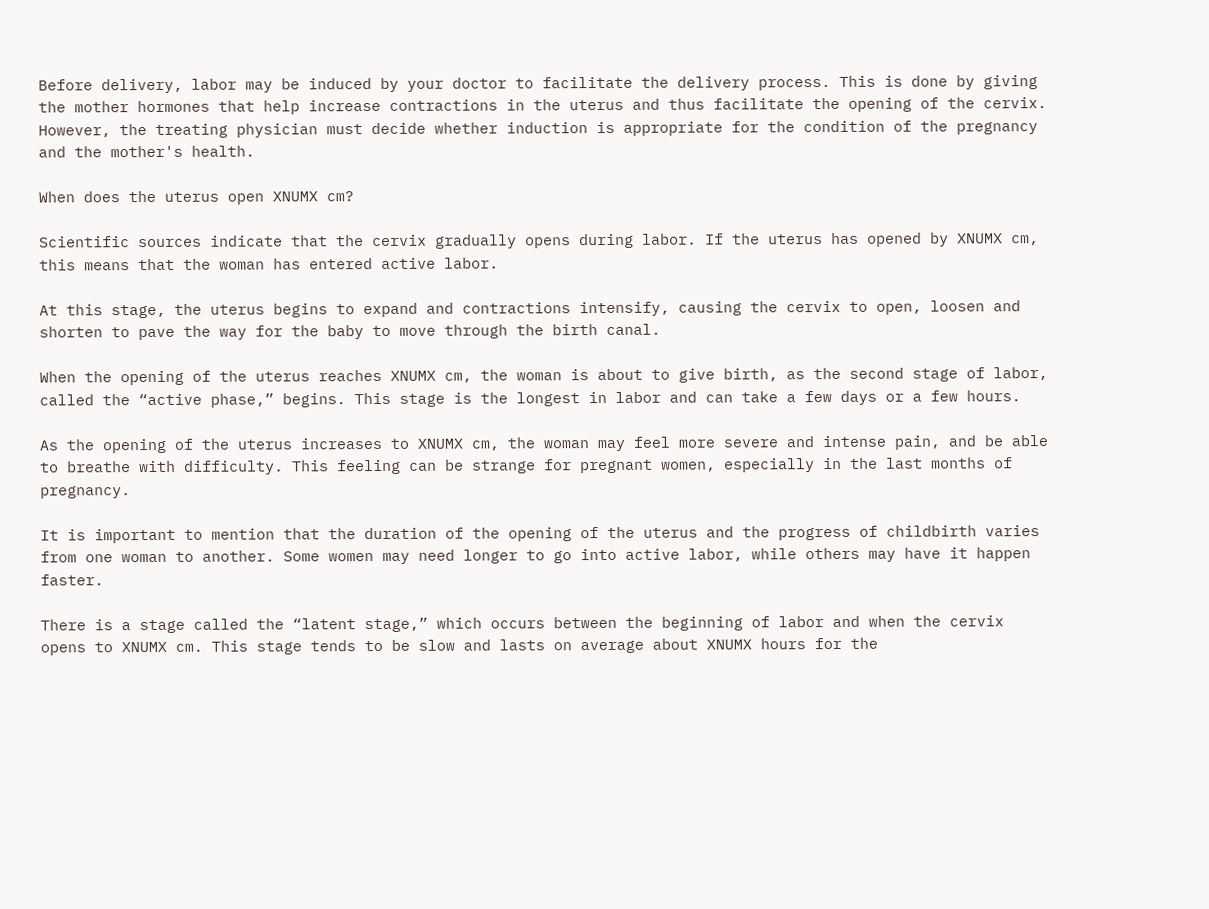Before delivery, labor may be induced by your doctor to facilitate the delivery process. This is done by giving the mother hormones that help increase contractions in the uterus and thus facilitate the opening of the cervix. However, the treating physician must decide whether induction is appropriate for the condition of the pregnancy and the mother's health.

When does the uterus open XNUMX cm?

Scientific sources indicate that the cervix gradually opens during labor. If the uterus has opened by XNUMX cm, this means that the woman has entered active labor.

At this stage, the uterus begins to expand and contractions intensify, causing the cervix to open, loosen and shorten to pave the way for the baby to move through the birth canal.

When the opening of the uterus reaches XNUMX cm, the woman is about to give birth, as the second stage of labor, called the “active phase,” begins. This stage is the longest in labor and can take a few days or a few hours.

As the opening of the uterus increases to XNUMX cm, the woman may feel more severe and intense pain, and be able to breathe with difficulty. This feeling can be strange for pregnant women, especially in the last months of pregnancy.

It is important to mention that the duration of the opening of the uterus and the progress of childbirth varies from one woman to another. Some women may need longer to go into active labor, while others may have it happen faster.

There is a stage called the “latent stage,” which occurs between the beginning of labor and when the cervix opens to XNUMX cm. This stage tends to be slow and lasts on average about XNUMX hours for the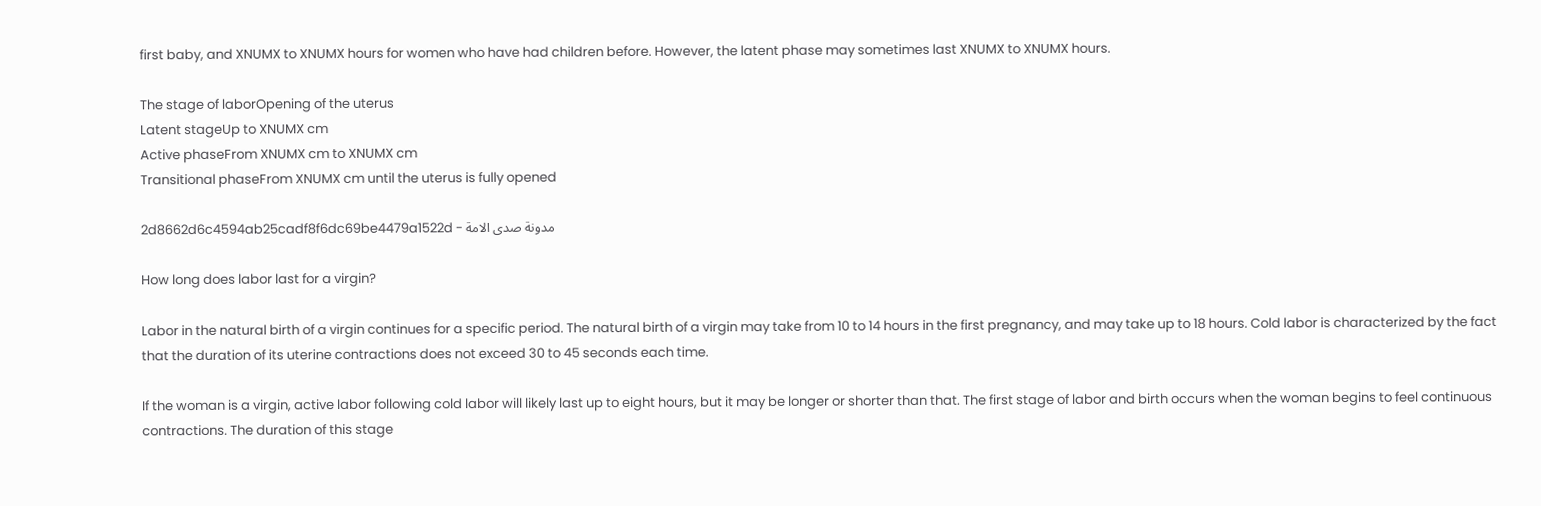first baby, and XNUMX to XNUMX hours for women who have had children before. However, the latent phase may sometimes last XNUMX to XNUMX hours.

The stage of laborOpening of the uterus
Latent stageUp to XNUMX cm
Active phaseFrom XNUMX cm to XNUMX cm
Transitional phaseFrom XNUMX cm until the uterus is fully opened

2d8662d6c4594ab25cadf8f6dc69be4479a1522d - مدونة صدى الامة

How long does labor last for a virgin?

Labor in the natural birth of a virgin continues for a specific period. The natural birth of a virgin may take from 10 to 14 hours in the first pregnancy, and may take up to 18 hours. Cold labor is characterized by the fact that the duration of its uterine contractions does not exceed 30 to 45 seconds each time.

If the woman is a virgin, active labor following cold labor will likely last up to eight hours, but it may be longer or shorter than that. The first stage of labor and birth occurs when the woman begins to feel continuous contractions. The duration of this stage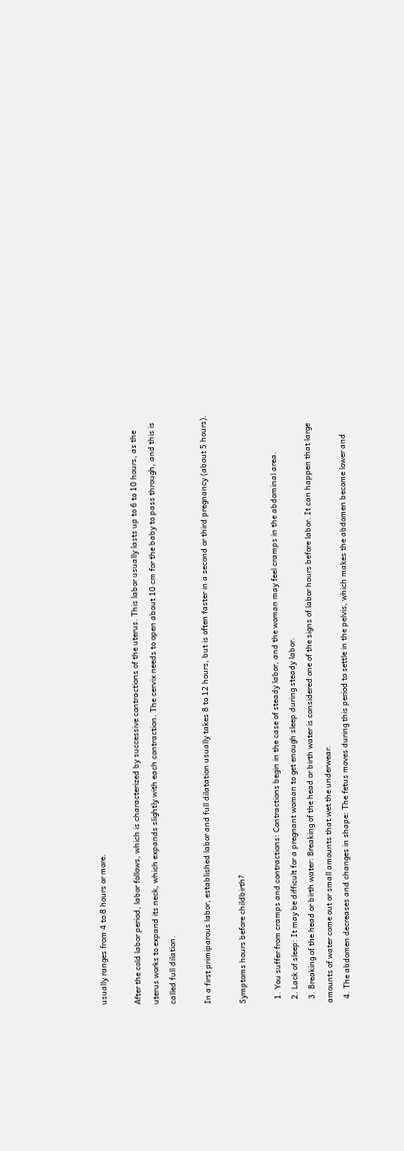usually ranges from 4 to 8 hours or more.

After the cold labor period, labor follows, which is characterized by successive contractions of the uterus. This labor usually lasts up to 6 to 10 hours, as the uterus works to expand its neck, which expands slightly with each contraction. The cervix needs to open about 10 cm for the baby to pass through, and this is called full dilation.

In a first primiparous labor, established labor and full dilatation usually takes 8 to 12 hours, but is often faster in a second or third pregnancy (about 5 hours).

Symptoms hours before childbirth?

  1. You suffer from cramps and contractions: Contractions begin in the case of steady labor, and the woman may feel cramps in the abdominal area.
  2. Lack of sleep: It may be difficult for a pregnant woman to get enough sleep during steady labor.
  3. Breaking of the head or birth water: Breaking of the head or birth water is considered one of the signs of labor hours before labor. It can happen that large amounts of water come out or small amounts that wet the underwear.
  4. The abdomen decreases and changes in shape: The fetus moves during this period to settle in the pelvis, which makes the abdomen become lower and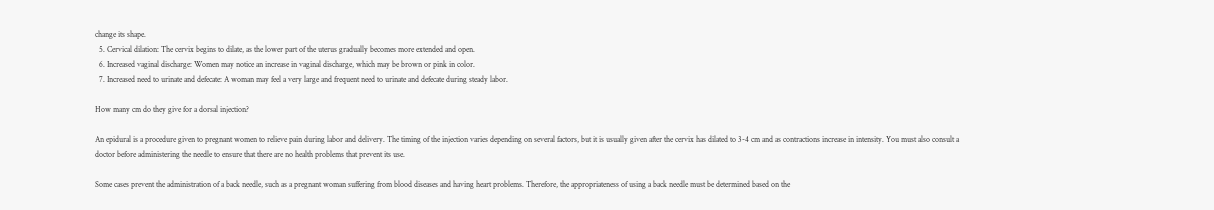change its shape.
  5. Cervical dilation: The cervix begins to dilate, as the lower part of the uterus gradually becomes more extended and open.
  6. Increased vaginal discharge: Women may notice an increase in vaginal discharge, which may be brown or pink in color.
  7. Increased need to urinate and defecate: A woman may feel a very large and frequent need to urinate and defecate during steady labor.

How many cm do they give for a dorsal injection?

An epidural is a procedure given to pregnant women to relieve pain during labor and delivery. The timing of the injection varies depending on several factors, but it is usually given after the cervix has dilated to 3-4 cm and as contractions increase in intensity. You must also consult a doctor before administering the needle to ensure that there are no health problems that prevent its use.

Some cases prevent the administration of a back needle, such as a pregnant woman suffering from blood diseases and having heart problems. Therefore, the appropriateness of using a back needle must be determined based on the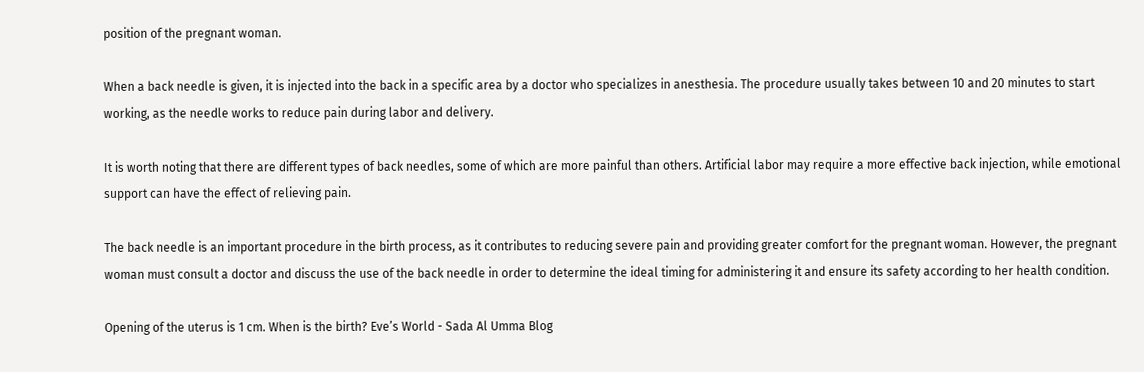position of the pregnant woman.

When a back needle is given, it is injected into the back in a specific area by a doctor who specializes in anesthesia. The procedure usually takes between 10 and 20 minutes to start working, as the needle works to reduce pain during labor and delivery.

It is worth noting that there are different types of back needles, some of which are more painful than others. Artificial labor may require a more effective back injection, while emotional support can have the effect of relieving pain.

The back needle is an important procedure in the birth process, as it contributes to reducing severe pain and providing greater comfort for the pregnant woman. However, the pregnant woman must consult a doctor and discuss the use of the back needle in order to determine the ideal timing for administering it and ensure its safety according to her health condition.

Opening of the uterus is 1 cm. When is the birth? Eve’s World - Sada Al Umma Blog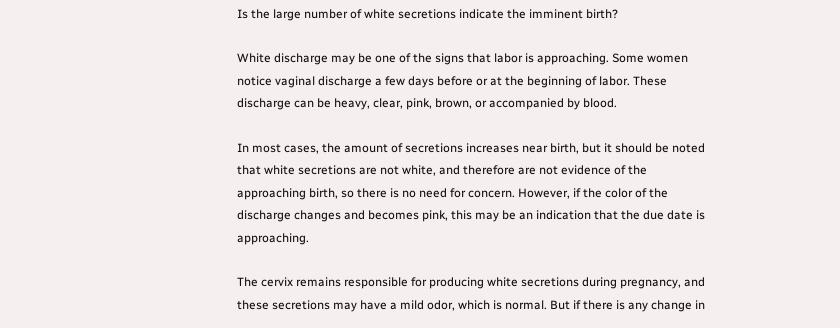Is the large number of white secretions indicate the imminent birth?

White discharge may be one of the signs that labor is approaching. Some women notice vaginal discharge a few days before or at the beginning of labor. These discharge can be heavy, clear, pink, brown, or accompanied by blood.

In most cases, the amount of secretions increases near birth, but it should be noted that white secretions are not white, and therefore are not evidence of the approaching birth, so there is no need for concern. However, if the color of the discharge changes and becomes pink, this may be an indication that the due date is approaching.

The cervix remains responsible for producing white secretions during pregnancy, and these secretions may have a mild odor, which is normal. But if there is any change in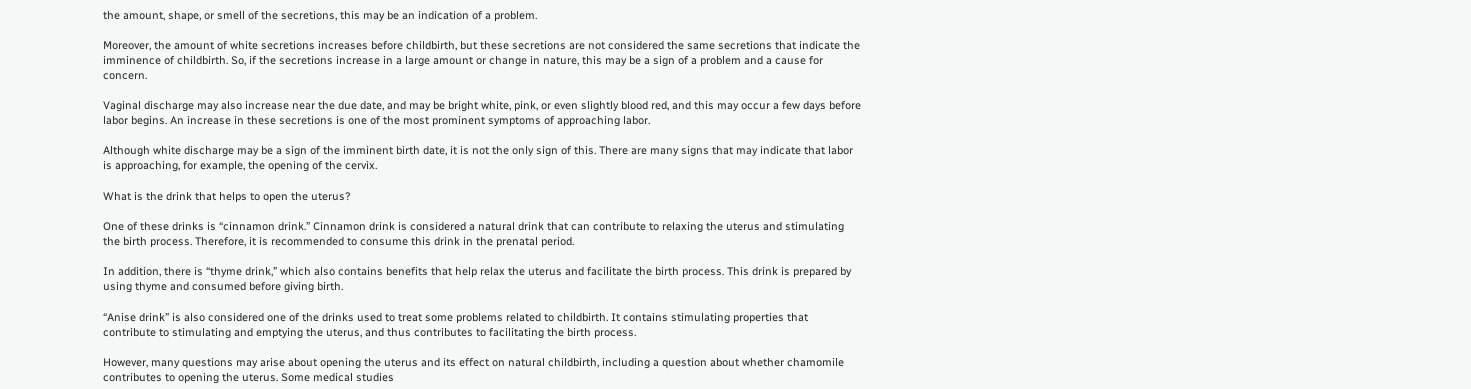the amount, shape, or smell of the secretions, this may be an indication of a problem.

Moreover, the amount of white secretions increases before childbirth, but these secretions are not considered the same secretions that indicate the imminence of childbirth. So, if the secretions increase in a large amount or change in nature, this may be a sign of a problem and a cause for concern.

Vaginal discharge may also increase near the due date, and may be bright white, pink, or even slightly blood red, and this may occur a few days before labor begins. An increase in these secretions is one of the most prominent symptoms of approaching labor.

Although white discharge may be a sign of the imminent birth date, it is not the only sign of this. There are many signs that may indicate that labor is approaching, for example, the opening of the cervix.

What is the drink that helps to open the uterus?

One of these drinks is “cinnamon drink.” Cinnamon drink is considered a natural drink that can contribute to relaxing the uterus and stimulating the birth process. Therefore, it is recommended to consume this drink in the prenatal period.

In addition, there is “thyme drink,” which also contains benefits that help relax the uterus and facilitate the birth process. This drink is prepared by using thyme and consumed before giving birth.

“Anise drink” is also considered one of the drinks used to treat some problems related to childbirth. It contains stimulating properties that contribute to stimulating and emptying the uterus, and thus contributes to facilitating the birth process.

However, many questions may arise about opening the uterus and its effect on natural childbirth, including a question about whether chamomile contributes to opening the uterus. Some medical studies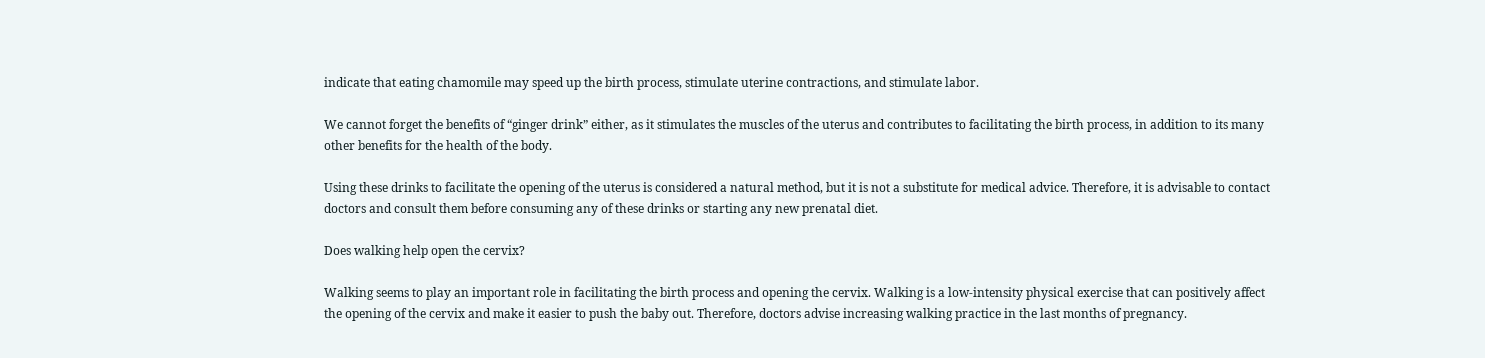indicate that eating chamomile may speed up the birth process, stimulate uterine contractions, and stimulate labor.

We cannot forget the benefits of “ginger drink” either, as it stimulates the muscles of the uterus and contributes to facilitating the birth process, in addition to its many other benefits for the health of the body.

Using these drinks to facilitate the opening of the uterus is considered a natural method, but it is not a substitute for medical advice. Therefore, it is advisable to contact doctors and consult them before consuming any of these drinks or starting any new prenatal diet.

Does walking help open the cervix?

Walking seems to play an important role in facilitating the birth process and opening the cervix. Walking is a low-intensity physical exercise that can positively affect the opening of the cervix and make it easier to push the baby out. Therefore, doctors advise increasing walking practice in the last months of pregnancy.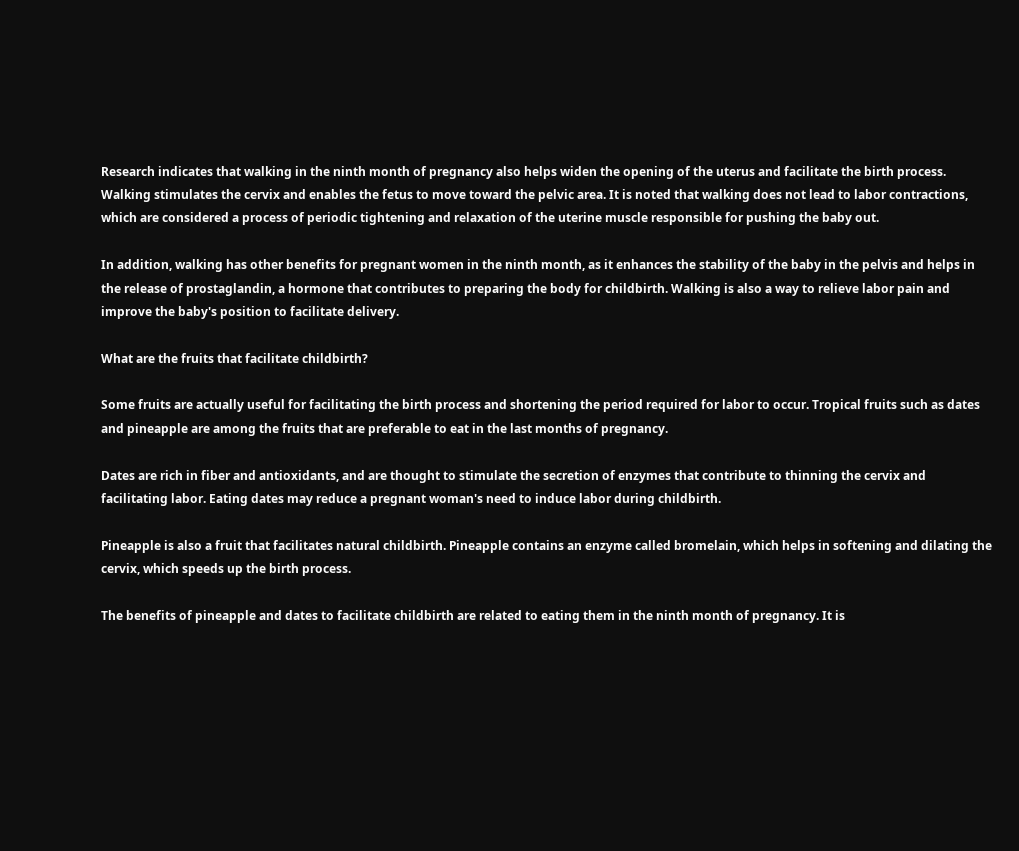Research indicates that walking in the ninth month of pregnancy also helps widen the opening of the uterus and facilitate the birth process. Walking stimulates the cervix and enables the fetus to move toward the pelvic area. It is noted that walking does not lead to labor contractions, which are considered a process of periodic tightening and relaxation of the uterine muscle responsible for pushing the baby out.

In addition, walking has other benefits for pregnant women in the ninth month, as it enhances the stability of the baby in the pelvis and helps in the release of prostaglandin, a hormone that contributes to preparing the body for childbirth. Walking is also a way to relieve labor pain and improve the baby's position to facilitate delivery.

What are the fruits that facilitate childbirth?

Some fruits are actually useful for facilitating the birth process and shortening the period required for labor to occur. Tropical fruits such as dates and pineapple are among the fruits that are preferable to eat in the last months of pregnancy.

Dates are rich in fiber and antioxidants, and are thought to stimulate the secretion of enzymes that contribute to thinning the cervix and facilitating labor. Eating dates may reduce a pregnant woman's need to induce labor during childbirth.

Pineapple is also a fruit that facilitates natural childbirth. Pineapple contains an enzyme called bromelain, which helps in softening and dilating the cervix, which speeds up the birth process.

The benefits of pineapple and dates to facilitate childbirth are related to eating them in the ninth month of pregnancy. It is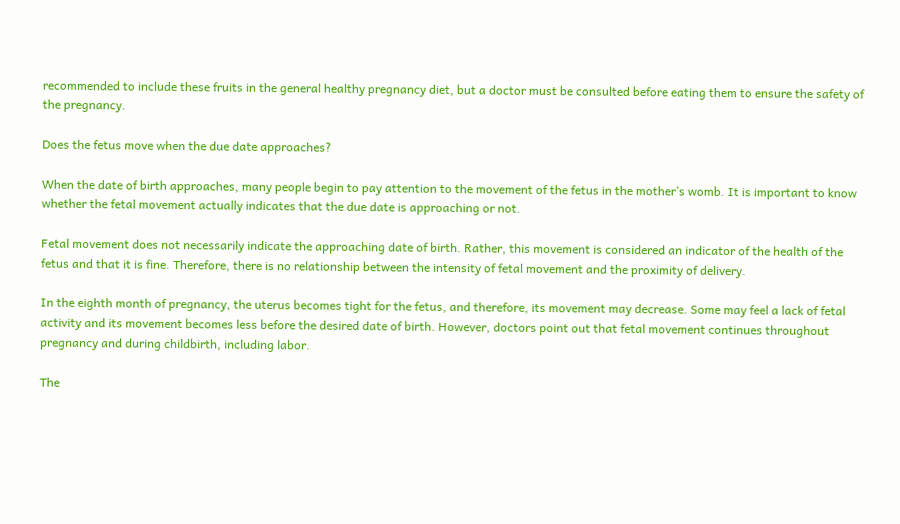recommended to include these fruits in the general healthy pregnancy diet, but a doctor must be consulted before eating them to ensure the safety of the pregnancy.

Does the fetus move when the due date approaches?

When the date of birth approaches, many people begin to pay attention to the movement of the fetus in the mother’s womb. It is important to know whether the fetal movement actually indicates that the due date is approaching or not.

Fetal movement does not necessarily indicate the approaching date of birth. Rather, this movement is considered an indicator of the health of the fetus and that it is fine. Therefore, there is no relationship between the intensity of fetal movement and the proximity of delivery.

In the eighth month of pregnancy, the uterus becomes tight for the fetus, and therefore, its movement may decrease. Some may feel a lack of fetal activity and its movement becomes less before the desired date of birth. However, doctors point out that fetal movement continues throughout pregnancy and during childbirth, including labor.

The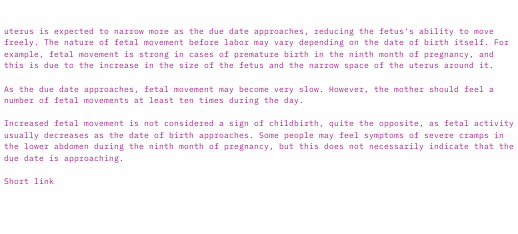uterus is expected to narrow more as the due date approaches, reducing the fetus's ability to move freely. The nature of fetal movement before labor may vary depending on the date of birth itself. For example, fetal movement is strong in cases of premature birth in the ninth month of pregnancy, and this is due to the increase in the size of the fetus and the narrow space of the uterus around it.

As the due date approaches, fetal movement may become very slow. However, the mother should feel a number of fetal movements at least ten times during the day.

Increased fetal movement is not considered a sign of childbirth, quite the opposite, as fetal activity usually decreases as the date of birth approaches. Some people may feel symptoms of severe cramps in the lower abdomen during the ninth month of pregnancy, but this does not necessarily indicate that the due date is approaching.

Short link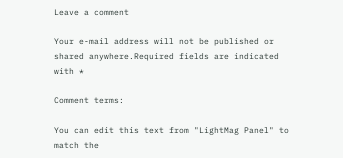Leave a comment

Your e-mail address will not be published or shared anywhere.Required fields are indicated with *

Comment terms:

You can edit this text from "LightMag Panel" to match the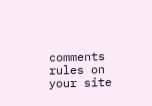comments rules on your site